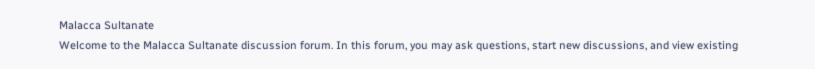Malacca Sultanate
Welcome to the Malacca Sultanate discussion forum. In this forum, you may ask questions, start new discussions, and view existing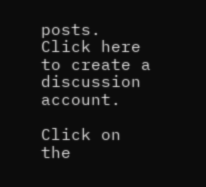posts. Click here to create a discussion account.

Click on the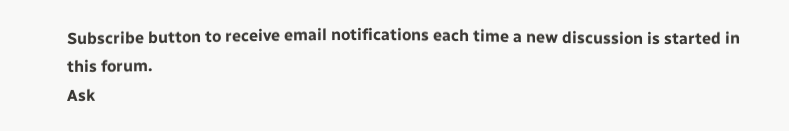Subscribe button to receive email notifications each time a new discussion is started in this forum.
Ask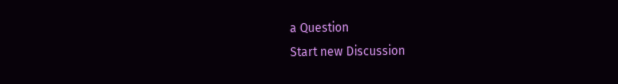a Question
Start new Discussion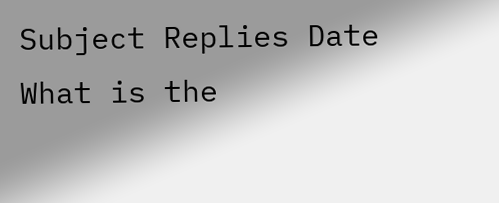Subject Replies Date
What is the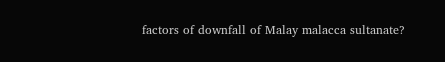factors of downfall of Malay malacca sultanate?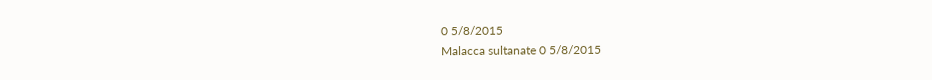0 5/8/2015
Malacca sultanate 0 5/8/2015